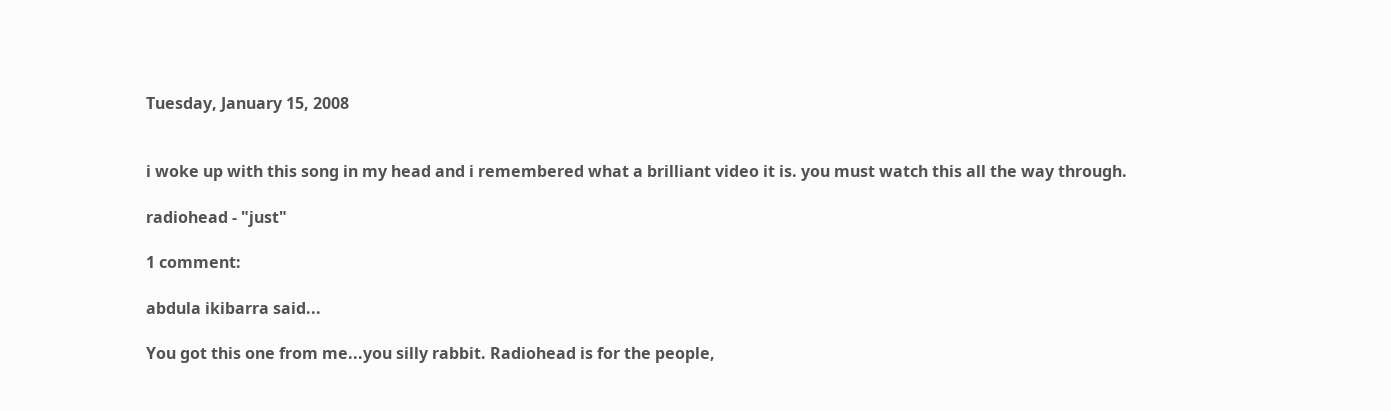Tuesday, January 15, 2008


i woke up with this song in my head and i remembered what a brilliant video it is. you must watch this all the way through.

radiohead - "just"

1 comment:

abdula ikibarra said...

You got this one from me...you silly rabbit. Radiohead is for the people,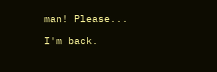man! Please...

I'm back.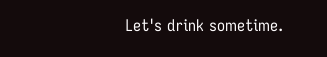Let's drink sometime.